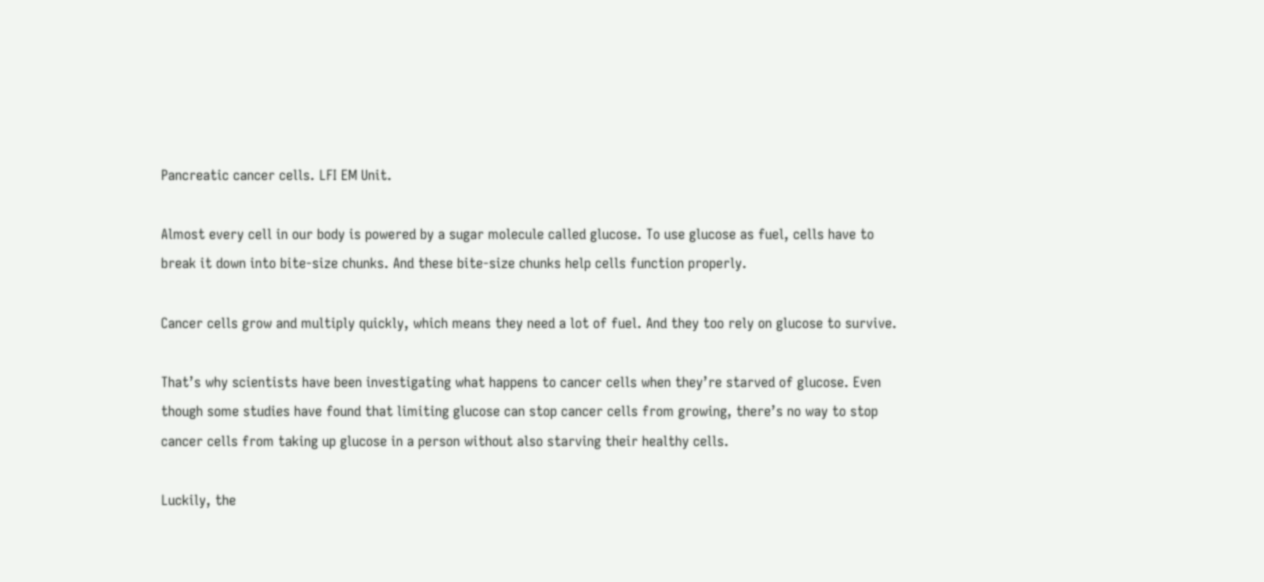Pancreatic cancer cells. LFI EM Unit.

Almost every cell in our body is powered by a sugar molecule called glucose. To use glucose as fuel, cells have to break it down into bite-size chunks. And these bite-size chunks help cells function properly.

Cancer cells grow and multiply quickly, which means they need a lot of fuel. And they too rely on glucose to survive.

That’s why scientists have been investigating what happens to cancer cells when they’re starved of glucose. Even though some studies have found that limiting glucose can stop cancer cells from growing, there’s no way to stop cancer cells from taking up glucose in a person without also starving their healthy cells.

Luckily, the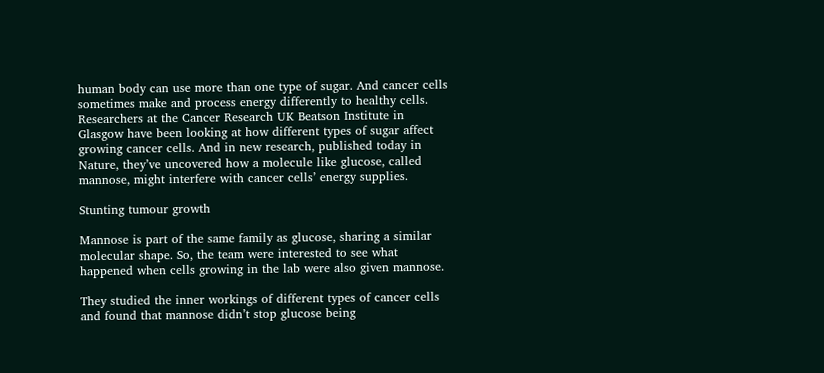human body can use more than one type of sugar. And cancer cells sometimes make and process energy differently to healthy cells. Researchers at the Cancer Research UK Beatson Institute in Glasgow have been looking at how different types of sugar affect growing cancer cells. And in new research, published today in Nature, they’ve uncovered how a molecule like glucose, called mannose, might interfere with cancer cells’ energy supplies.

Stunting tumour growth

Mannose is part of the same family as glucose, sharing a similar molecular shape. So, the team were interested to see what happened when cells growing in the lab were also given mannose.

They studied the inner workings of different types of cancer cells and found that mannose didn’t stop glucose being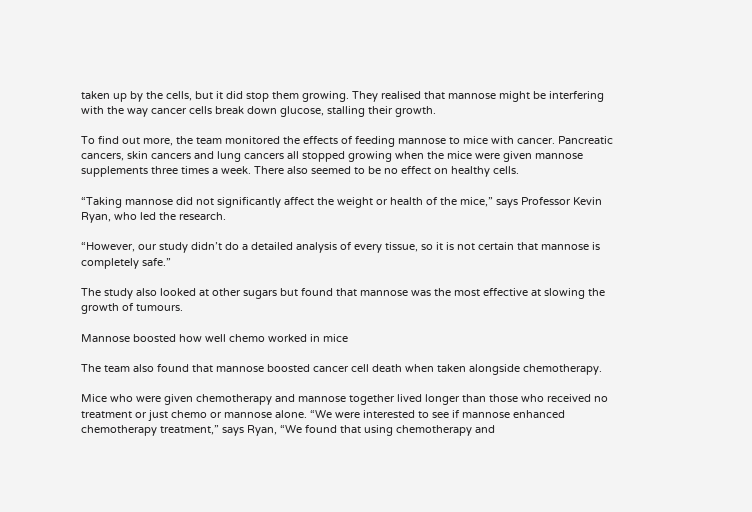taken up by the cells, but it did stop them growing. They realised that mannose might be interfering with the way cancer cells break down glucose, stalling their growth.

To find out more, the team monitored the effects of feeding mannose to mice with cancer. Pancreatic cancers, skin cancers and lung cancers all stopped growing when the mice were given mannose supplements three times a week. There also seemed to be no effect on healthy cells.

“Taking mannose did not significantly affect the weight or health of the mice,” says Professor Kevin Ryan, who led the research.

“However, our study didn’t do a detailed analysis of every tissue, so it is not certain that mannose is completely safe.”

The study also looked at other sugars but found that mannose was the most effective at slowing the growth of tumours.

Mannose boosted how well chemo worked in mice

The team also found that mannose boosted cancer cell death when taken alongside chemotherapy.

Mice who were given chemotherapy and mannose together lived longer than those who received no treatment or just chemo or mannose alone. “We were interested to see if mannose enhanced chemotherapy treatment,” says Ryan, “We found that using chemotherapy and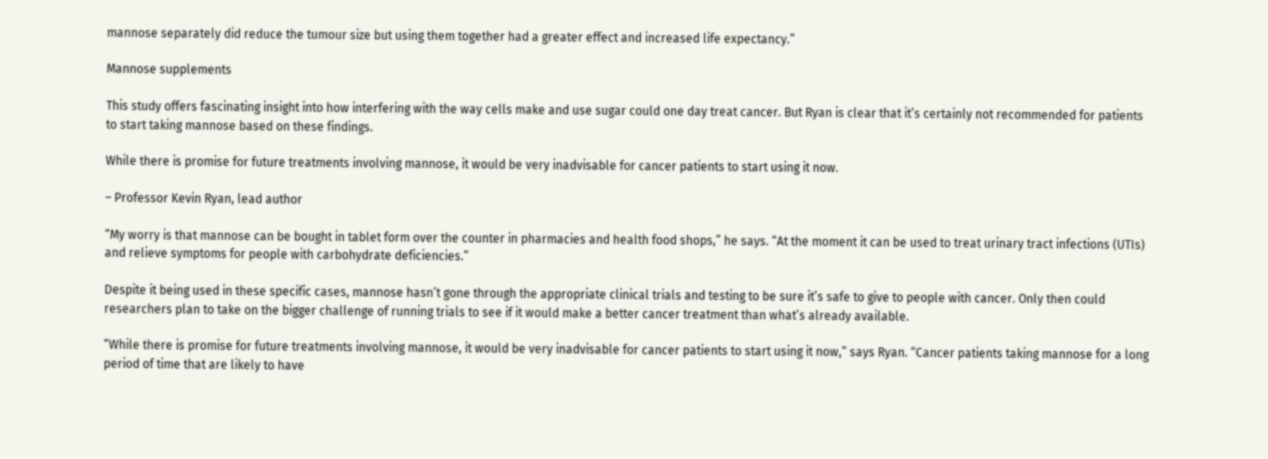mannose separately did reduce the tumour size but using them together had a greater effect and increased life expectancy.”

Mannose supplements

This study offers fascinating insight into how interfering with the way cells make and use sugar could one day treat cancer. But Ryan is clear that it’s certainly not recommended for patients to start taking mannose based on these findings.

While there is promise for future treatments involving mannose, it would be very inadvisable for cancer patients to start using it now.

– Professor Kevin Ryan, lead author

“My worry is that mannose can be bought in tablet form over the counter in pharmacies and health food shops,” he says. “At the moment it can be used to treat urinary tract infections (UTIs) and relieve symptoms for people with carbohydrate deficiencies.”

Despite it being used in these specific cases, mannose hasn’t gone through the appropriate clinical trials and testing to be sure it’s safe to give to people with cancer. Only then could researchers plan to take on the bigger challenge of running trials to see if it would make a better cancer treatment than what’s already available.

“While there is promise for future treatments involving mannose, it would be very inadvisable for cancer patients to start using it now,” says Ryan. “Cancer patients taking mannose for a long period of time that are likely to have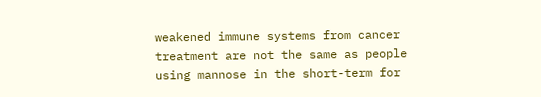weakened immune systems from cancer treatment are not the same as people using mannose in the short-term for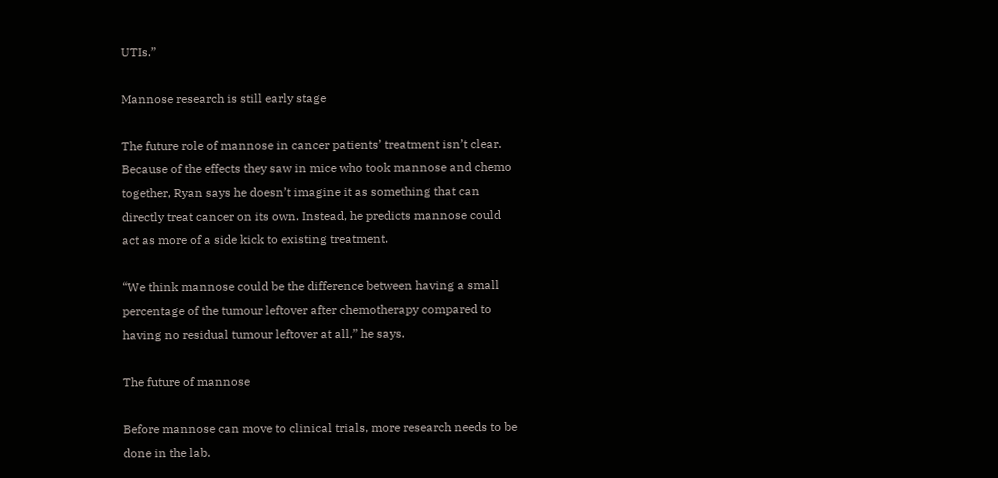UTIs.”

Mannose research is still early stage

The future role of mannose in cancer patients’ treatment isn’t clear. Because of the effects they saw in mice who took mannose and chemo together, Ryan says he doesn’t imagine it as something that can directly treat cancer on its own. Instead, he predicts mannose could act as more of a side kick to existing treatment.

“We think mannose could be the difference between having a small percentage of the tumour leftover after chemotherapy compared to having no residual tumour leftover at all,” he says.

The future of mannose

Before mannose can move to clinical trials, more research needs to be done in the lab.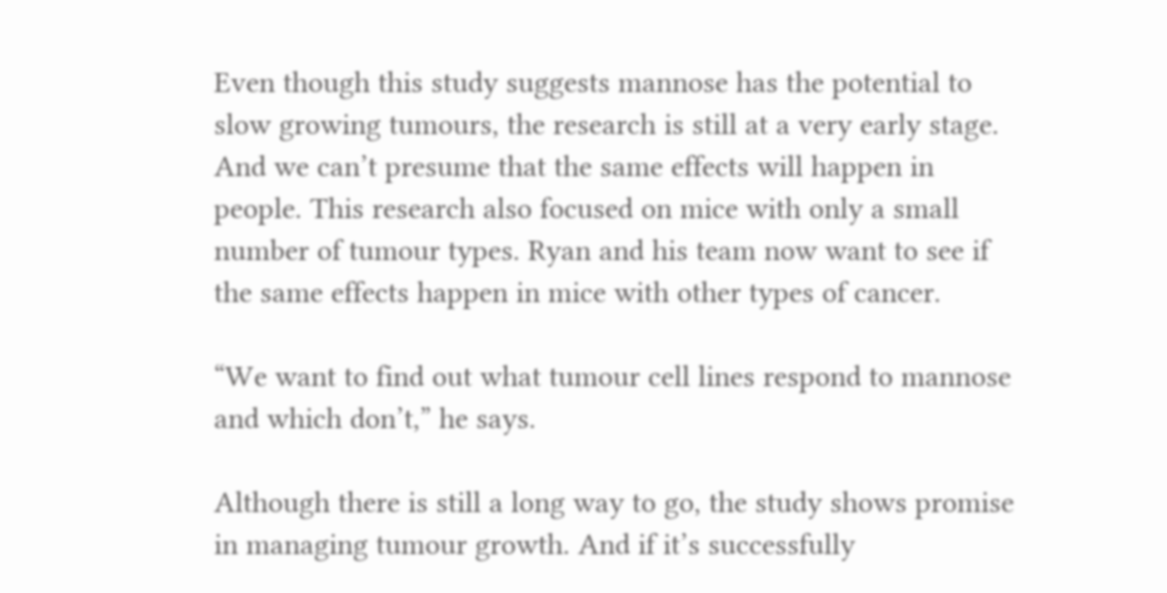Even though this study suggests mannose has the potential to slow growing tumours, the research is still at a very early stage. And we can’t presume that the same effects will happen in people. This research also focused on mice with only a small number of tumour types. Ryan and his team now want to see if the same effects happen in mice with other types of cancer.

“We want to find out what tumour cell lines respond to mannose and which don’t,” he says.

Although there is still a long way to go, the study shows promise in managing tumour growth. And if it’s successfully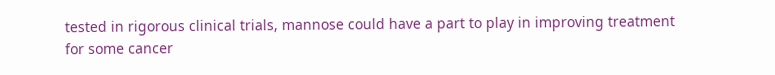tested in rigorous clinical trials, mannose could have a part to play in improving treatment for some cancer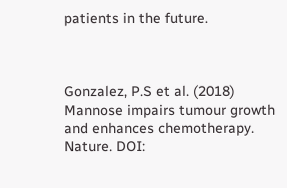patients in the future.



Gonzalez, P.S et al. (2018) Mannose impairs tumour growth and enhances chemotherapy. Nature. DOI: